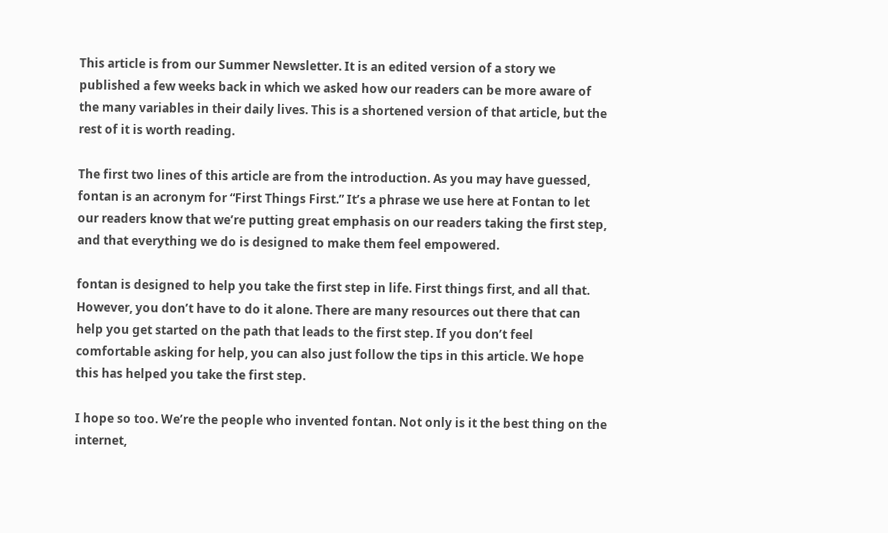This article is from our Summer Newsletter. It is an edited version of a story we published a few weeks back in which we asked how our readers can be more aware of the many variables in their daily lives. This is a shortened version of that article, but the rest of it is worth reading.

The first two lines of this article are from the introduction. As you may have guessed, fontan is an acronym for “First Things First.” It’s a phrase we use here at Fontan to let our readers know that we’re putting great emphasis on our readers taking the first step, and that everything we do is designed to make them feel empowered.

fontan is designed to help you take the first step in life. First things first, and all that. However, you don’t have to do it alone. There are many resources out there that can help you get started on the path that leads to the first step. If you don’t feel comfortable asking for help, you can also just follow the tips in this article. We hope this has helped you take the first step.

I hope so too. We’re the people who invented fontan. Not only is it the best thing on the internet,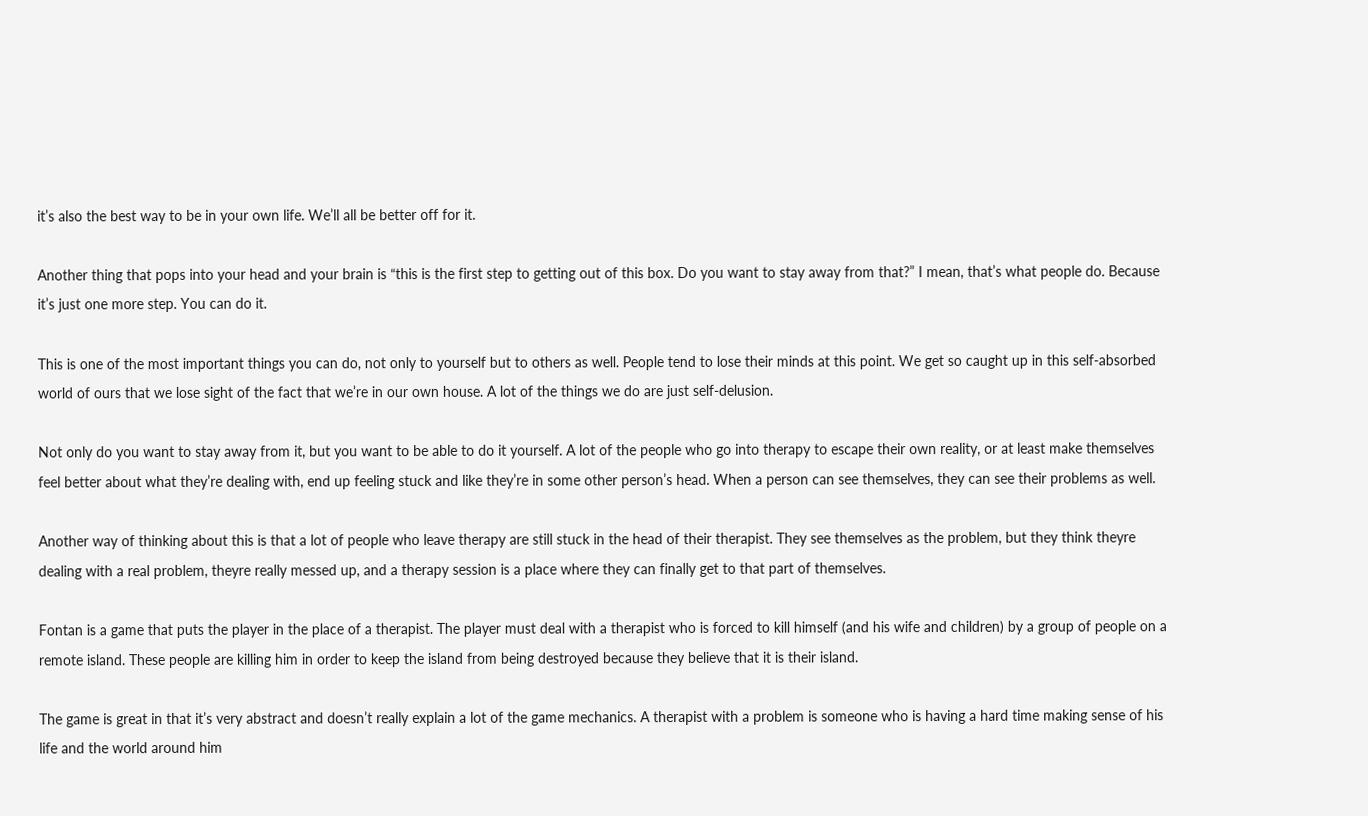it’s also the best way to be in your own life. We’ll all be better off for it.

Another thing that pops into your head and your brain is “this is the first step to getting out of this box. Do you want to stay away from that?” I mean, that’s what people do. Because it’s just one more step. You can do it.

This is one of the most important things you can do, not only to yourself but to others as well. People tend to lose their minds at this point. We get so caught up in this self-absorbed world of ours that we lose sight of the fact that we’re in our own house. A lot of the things we do are just self-delusion.

Not only do you want to stay away from it, but you want to be able to do it yourself. A lot of the people who go into therapy to escape their own reality, or at least make themselves feel better about what they’re dealing with, end up feeling stuck and like they’re in some other person’s head. When a person can see themselves, they can see their problems as well.

Another way of thinking about this is that a lot of people who leave therapy are still stuck in the head of their therapist. They see themselves as the problem, but they think theyre dealing with a real problem, theyre really messed up, and a therapy session is a place where they can finally get to that part of themselves.

Fontan is a game that puts the player in the place of a therapist. The player must deal with a therapist who is forced to kill himself (and his wife and children) by a group of people on a remote island. These people are killing him in order to keep the island from being destroyed because they believe that it is their island.

The game is great in that it’s very abstract and doesn’t really explain a lot of the game mechanics. A therapist with a problem is someone who is having a hard time making sense of his life and the world around him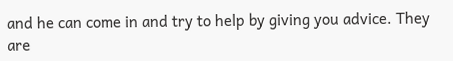and he can come in and try to help by giving you advice. They are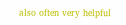also often very helpful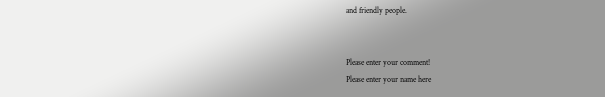and friendly people.


Please enter your comment!
Please enter your name here